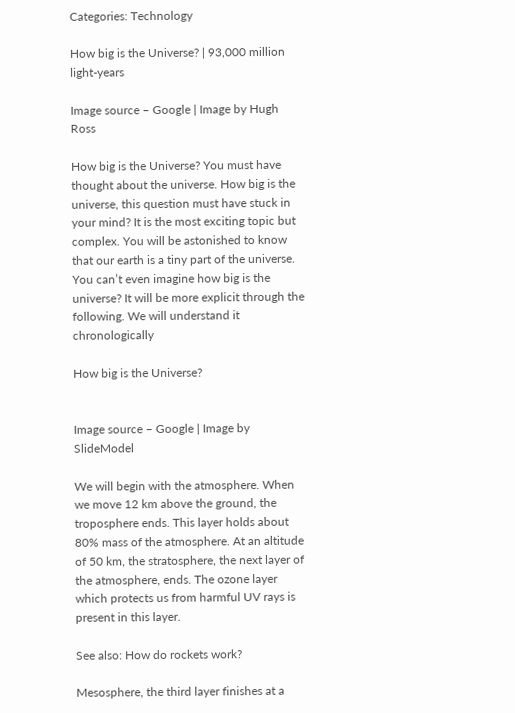Categories: Technology

How big is the Universe? | 93,000 million light-years

Image source – Google | Image by Hugh Ross

How big is the Universe? You must have thought about the universe. How big is the universe, this question must have stuck in your mind? It is the most exciting topic but complex. You will be astonished to know that our earth is a tiny part of the universe. You can’t even imagine how big is the universe? It will be more explicit through the following. We will understand it chronologically

How big is the Universe?


Image source – Google | Image by SlideModel

We will begin with the atmosphere. When we move 12 km above the ground, the troposphere ends. This layer holds about 80% mass of the atmosphere. At an altitude of 50 km, the stratosphere, the next layer of the atmosphere, ends. The ozone layer which protects us from harmful UV rays is present in this layer.

See also: How do rockets work?

Mesosphere, the third layer finishes at a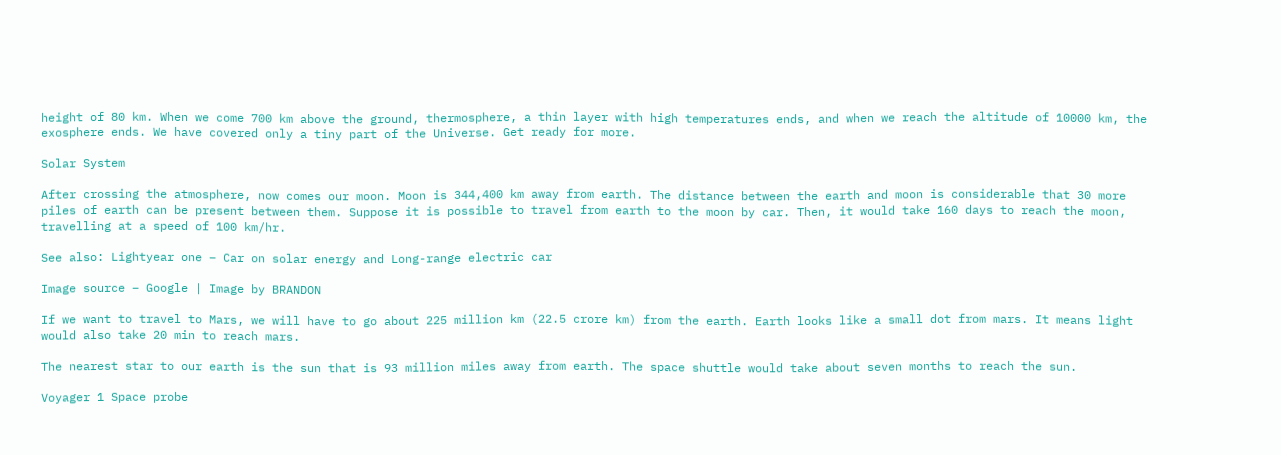height of 80 km. When we come 700 km above the ground, thermosphere, a thin layer with high temperatures ends, and when we reach the altitude of 10000 km, the exosphere ends. We have covered only a tiny part of the Universe. Get ready for more.

Solar System

After crossing the atmosphere, now comes our moon. Moon is 344,400 km away from earth. The distance between the earth and moon is considerable that 30 more piles of earth can be present between them. Suppose it is possible to travel from earth to the moon by car. Then, it would take 160 days to reach the moon, travelling at a speed of 100 km/hr.

See also: Lightyear one – Car on solar energy and Long-range electric car

Image source – Google | Image by BRANDON

If we want to travel to Mars, we will have to go about 225 million km (22.5 crore km) from the earth. Earth looks like a small dot from mars. It means light would also take 20 min to reach mars.

The nearest star to our earth is the sun that is 93 million miles away from earth. The space shuttle would take about seven months to reach the sun.

Voyager 1 Space probe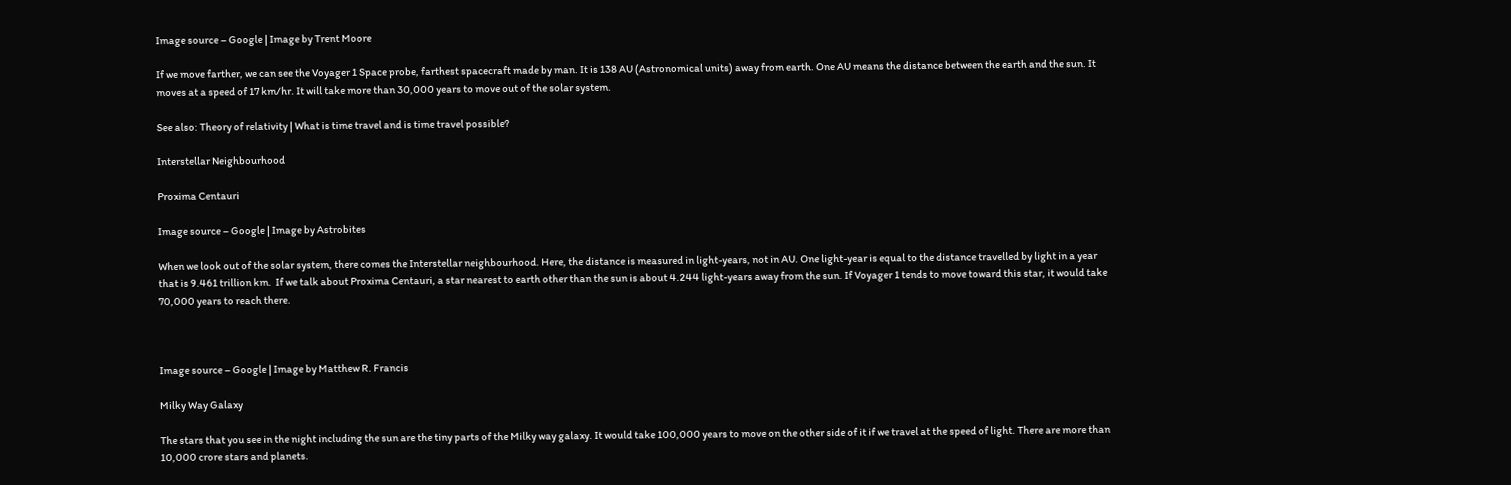Image source – Google | Image by Trent Moore

If we move farther, we can see the Voyager 1 Space probe, farthest spacecraft made by man. It is 138 AU (Astronomical units) away from earth. One AU means the distance between the earth and the sun. It moves at a speed of 17 km/hr. It will take more than 30,000 years to move out of the solar system.

See also: Theory of relativity | What is time travel and is time travel possible?

Interstellar Neighbourhood

Proxima Centauri

Image source – Google | Image by Astrobites

When we look out of the solar system, there comes the Interstellar neighbourhood. Here, the distance is measured in light-years, not in AU. One light-year is equal to the distance travelled by light in a year that is 9.461 trillion km.  If we talk about Proxima Centauri, a star nearest to earth other than the sun is about 4.244 light-years away from the sun. If Voyager 1 tends to move toward this star, it would take 70,000 years to reach there.



Image source – Google | Image by Matthew R. Francis

Milky Way Galaxy

The stars that you see in the night including the sun are the tiny parts of the Milky way galaxy. It would take 100,000 years to move on the other side of it if we travel at the speed of light. There are more than 10,000 crore stars and planets.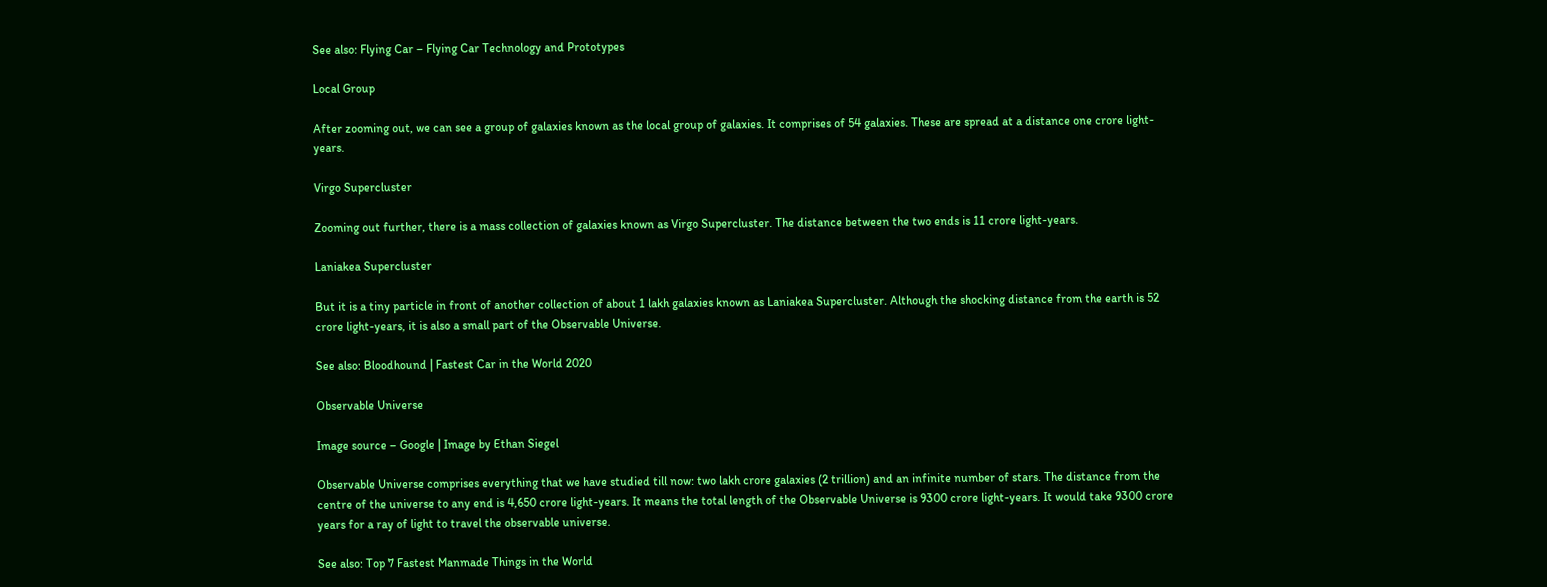See also: Flying Car – Flying Car Technology and Prototypes

Local Group

After zooming out, we can see a group of galaxies known as the local group of galaxies. It comprises of 54 galaxies. These are spread at a distance one crore light-years.

Virgo Supercluster

Zooming out further, there is a mass collection of galaxies known as Virgo Supercluster. The distance between the two ends is 11 crore light-years.

Laniakea Supercluster

But it is a tiny particle in front of another collection of about 1 lakh galaxies known as Laniakea Supercluster. Although the shocking distance from the earth is 52 crore light-years, it is also a small part of the Observable Universe.

See also: Bloodhound | Fastest Car in the World 2020

Observable Universe

Image source – Google | Image by Ethan Siegel

Observable Universe comprises everything that we have studied till now: two lakh crore galaxies (2 trillion) and an infinite number of stars. The distance from the centre of the universe to any end is 4,650 crore light-years. It means the total length of the Observable Universe is 9300 crore light-years. It would take 9300 crore years for a ray of light to travel the observable universe.

See also: Top 7 Fastest Manmade Things in the World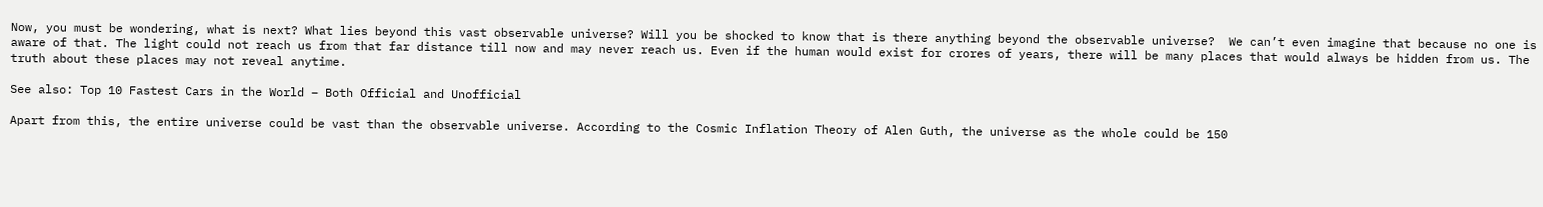Now, you must be wondering, what is next? What lies beyond this vast observable universe? Will you be shocked to know that is there anything beyond the observable universe?  We can’t even imagine that because no one is aware of that. The light could not reach us from that far distance till now and may never reach us. Even if the human would exist for crores of years, there will be many places that would always be hidden from us. The truth about these places may not reveal anytime.

See also: Top 10 Fastest Cars in the World – Both Official and Unofficial

Apart from this, the entire universe could be vast than the observable universe. According to the Cosmic Inflation Theory of Alen Guth, the universe as the whole could be 150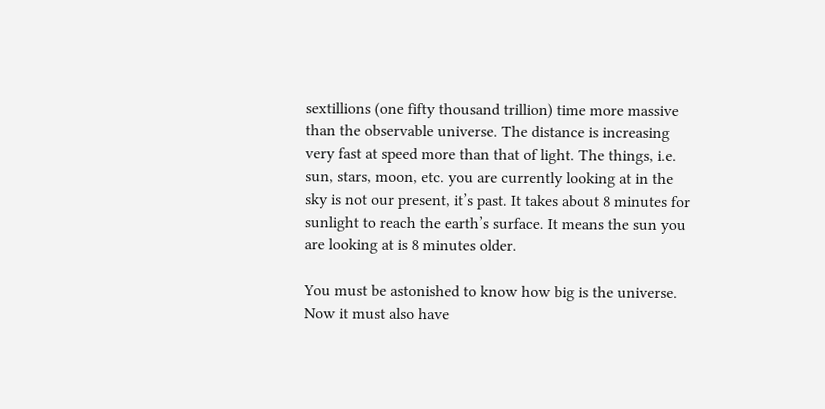sextillions (one fifty thousand trillion) time more massive than the observable universe. The distance is increasing very fast at speed more than that of light. The things, i.e. sun, stars, moon, etc. you are currently looking at in the sky is not our present, it’s past. It takes about 8 minutes for sunlight to reach the earth’s surface. It means the sun you are looking at is 8 minutes older.

You must be astonished to know how big is the universe. Now it must also have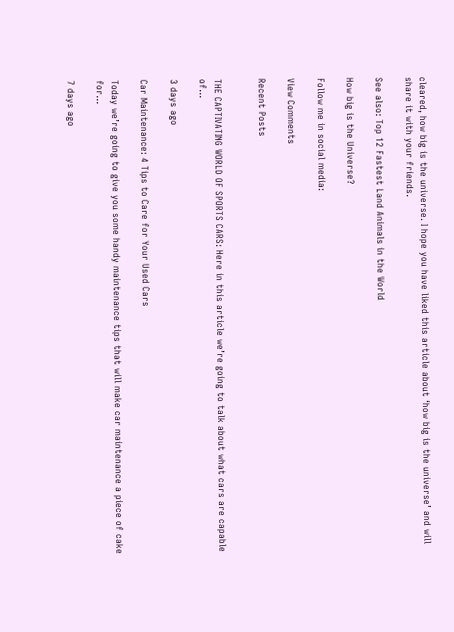cleared, how big is the universe. I hope you have liked this article about ‘how big is the universe’ and will share it with your friends.

See also: Top 12 Fastest Land Animals in the World

How big is the Universe?

Follow me in social media:

View Comments

Recent Posts


THE CAPTIVATING WORLD OF SPORTS CARS: Here in this article we’re going to talk about what cars are capable of…

3 days ago

Car Maintenance: 4 Tips to Care for Your Used Cars

Today we’re going to give you some handy maintenance tips that will make car maintenance a piece of cake for…

7 days ago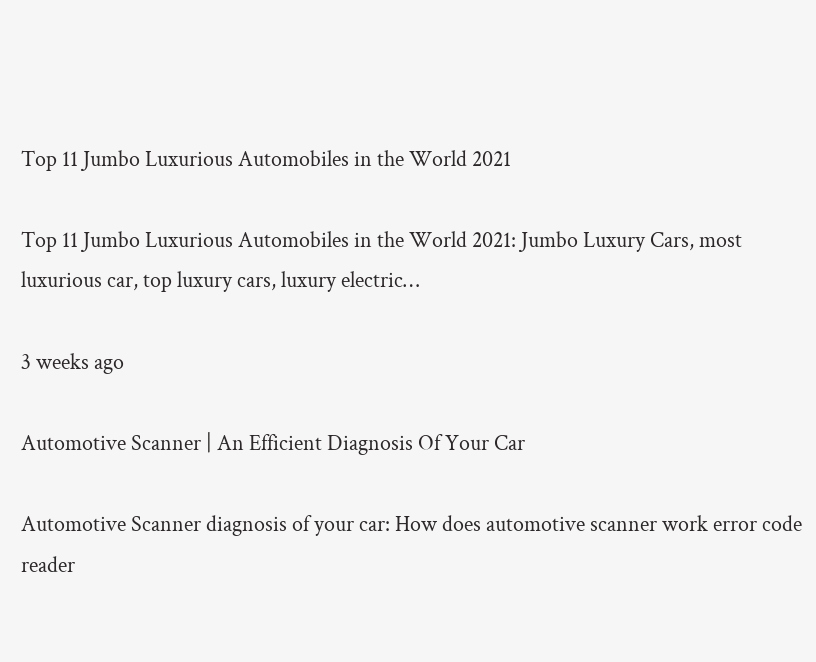Top 11 Jumbo Luxurious Automobiles in the World 2021

Top 11 Jumbo Luxurious Automobiles in the World 2021: Jumbo Luxury Cars, most luxurious car, top luxury cars, luxury electric…

3 weeks ago

Automotive Scanner | An Efficient Diagnosis Of Your Car

Automotive Scanner diagnosis of your car: How does automotive scanner work error code reader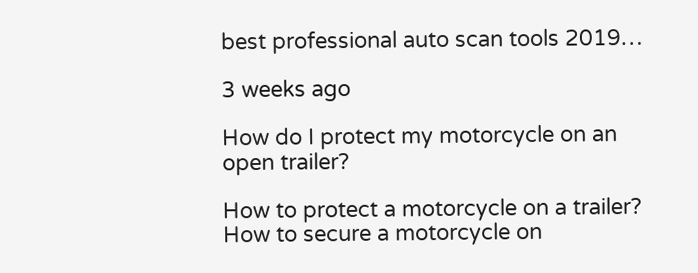best professional auto scan tools 2019…

3 weeks ago

How do I protect my motorcycle on an open trailer?

How to protect a motorcycle on a trailer? How to secure a motorcycle on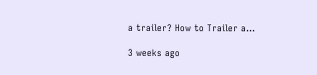a trailer? How to Trailer a…

3 weeks ago